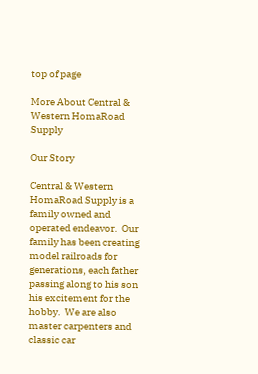top of page

More About Central & Western HomaRoad Supply

Our Story

Central & Western HomaRoad Supply is a family owned and operated endeavor.  Our family has been creating model railroads for generations, each father passing along to his son his excitement for the hobby.  We are also master carpenters and classic car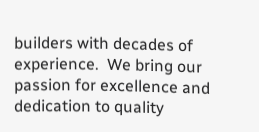builders with decades of experience.  We bring our passion for excellence and dedication to quality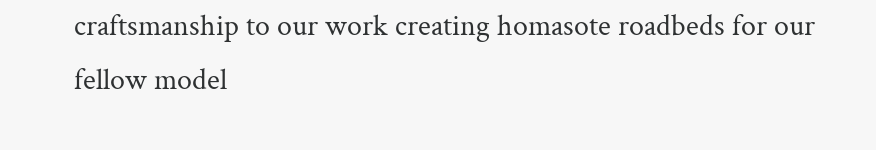craftsmanship to our work creating homasote roadbeds for our fellow model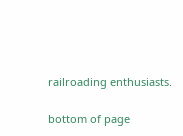railroading enthusiasts.

bottom of page